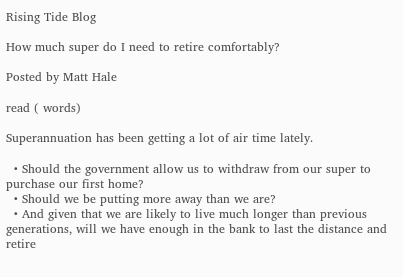Rising Tide Blog

How much super do I need to retire comfortably?

Posted by Matt Hale

read ( words)

Superannuation has been getting a lot of air time lately.

  • Should the government allow us to withdraw from our super to purchase our first home?
  • Should we be putting more away than we are?
  • And given that we are likely to live much longer than previous generations, will we have enough in the bank to last the distance and retire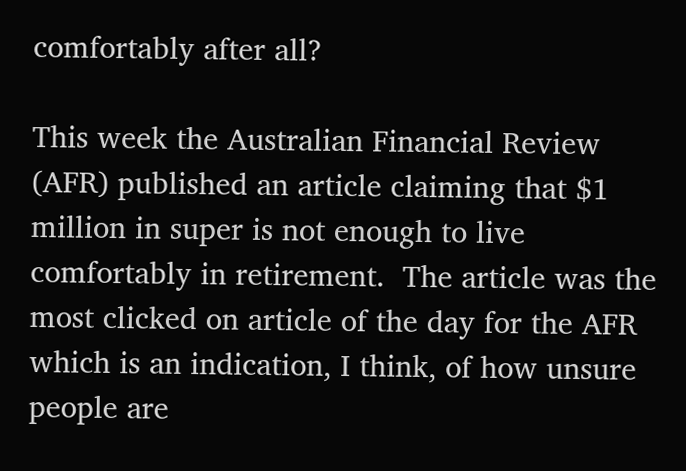comfortably after all?

This week the Australian Financial Review (AFR) published an article claiming that $1 million in super is not enough to live comfortably in retirement.  The article was the most clicked on article of the day for the AFR which is an indication, I think, of how unsure people are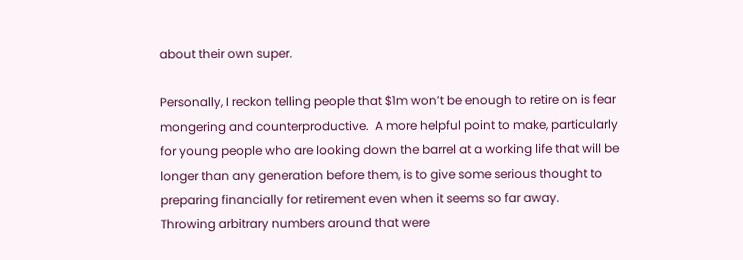about their own super.

Personally, I reckon telling people that $1m won’t be enough to retire on is fear mongering and counterproductive.  A more helpful point to make, particularly for young people who are looking down the barrel at a working life that will be longer than any generation before them, is to give some serious thought to preparing financially for retirement even when it seems so far away.  Throwing arbitrary numbers around that were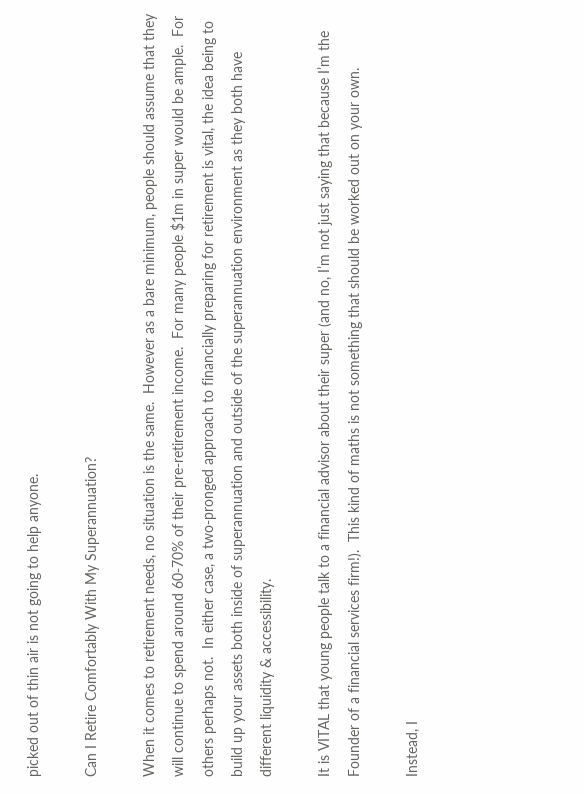picked out of thin air is not going to help anyone.

Can I Retire Comfortably With My Superannuation?

When it comes to retirement needs, no situation is the same.  However as a bare minimum, people should assume that they will continue to spend around 60-70% of their pre-retirement income.  For many people $1m in super would be ample.  For others perhaps not.  In either case, a two-pronged approach to financially preparing for retirement is vital, the idea being to build up your assets both inside of superannuation and outside of the superannuation environment as they both have different liquidity & accessibility.

It is VITAL that young people talk to a financial advisor about their super (and no, I’m not just saying that because I’m the Founder of a financial services firm!).  This kind of maths is not something that should be worked out on your own.

Instead, I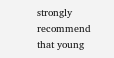strongly recommend that young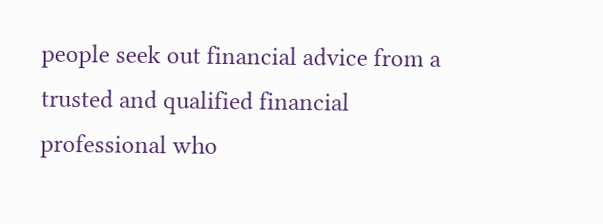people seek out financial advice from a trusted and qualified financial professional who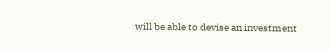will be able to devise an investment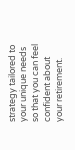strategy tailored to your unique needs so that you can feel confident about your retirement.